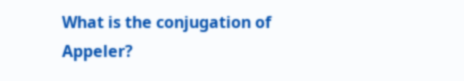What is the conjugation of Appeler?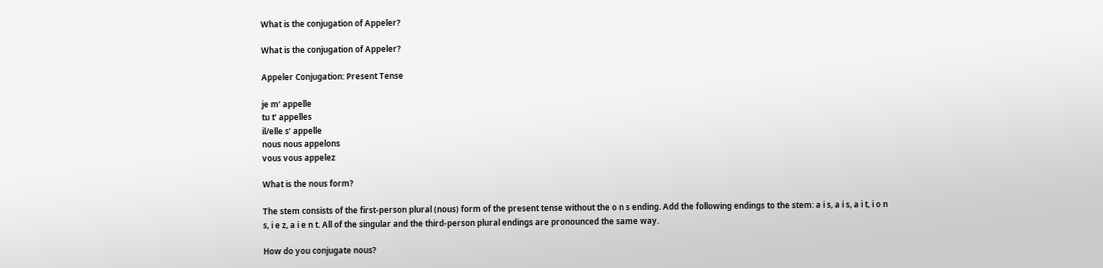What is the conjugation of Appeler?

What is the conjugation of Appeler?

Appeler Conjugation: Present Tense

je m’ appelle
tu t’ appelles
il/elle s’ appelle
nous nous appelons
vous vous appelez

What is the nous form?

The stem consists of the first-person plural (nous) form of the present tense without the o n s ending. Add the following endings to the stem: a i s, a i s, a i t, i o n s, i e z, a i e n t. All of the singular and the third-person plural endings are pronounced the same way.

How do you conjugate nous?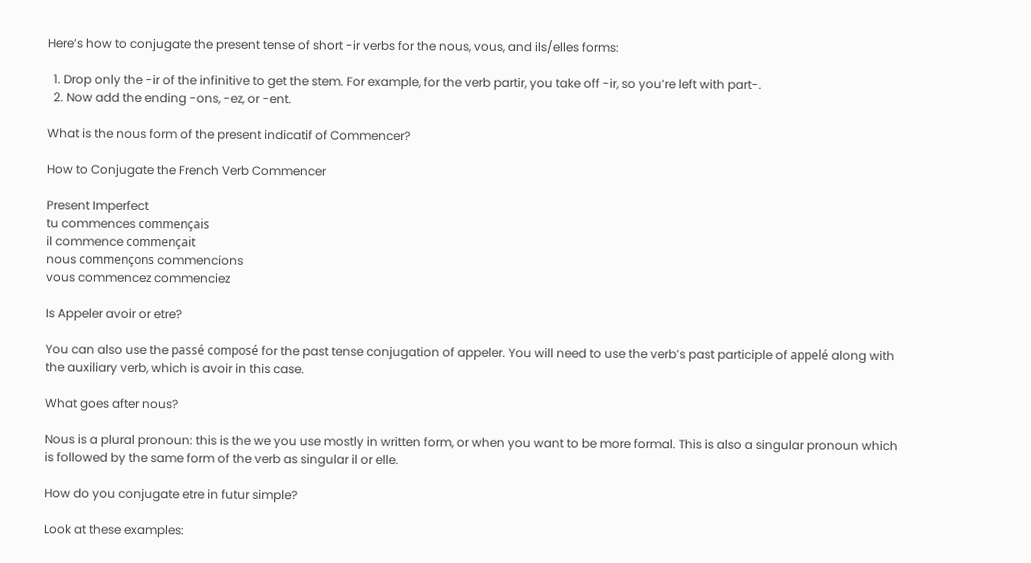Here’s how to conjugate the present tense of short -ir verbs for the nous, vous, and ils/elles forms:

  1. Drop only the -ir of the infinitive to get the stem. For example, for the verb partir, you take off -ir, so you’re left with part-.
  2. Now add the ending -ons, -ez, or -ent.

What is the nous form of the present indicatif of Commencer?

How to Conjugate the French Verb Commencer

Present Imperfect
tu commences commençais
il commence commençait
nous commençons commencions
vous commencez commenciez

Is Appeler avoir or etre?

You can also use the passé composé for the past tense conjugation of appeler. You will need to use the verb’s past participle of appelé along with the auxiliary verb, which is avoir in this case.

What goes after nous?

Nous is a plural pronoun: this is the we you use mostly in written form, or when you want to be more formal. This is also a singular pronoun which is followed by the same form of the verb as singular il or elle.

How do you conjugate etre in futur simple?

Look at these examples: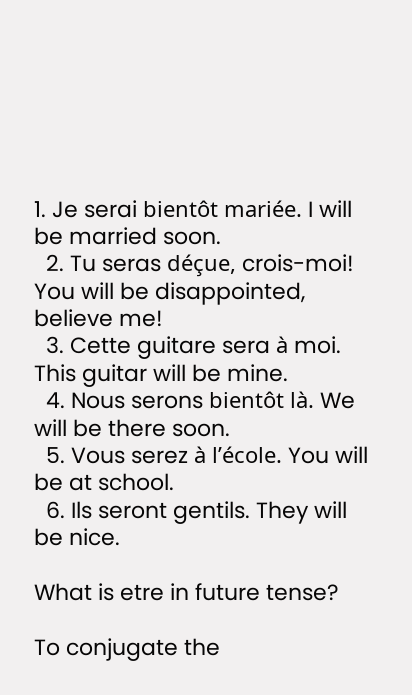1. Je serai bientôt mariée. I will be married soon.
  2. Tu seras déçue, crois-moi! You will be disappointed, believe me!
  3. Cette guitare sera à moi. This guitar will be mine.
  4. Nous serons bientôt là. We will be there soon.
  5. Vous serez à l’école. You will be at school.
  6. Ils seront gentils. They will be nice.

What is etre in future tense?

To conjugate the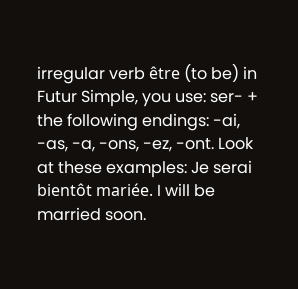irregular verb être (to be) in Futur Simple, you use: ser- + the following endings: -ai, -as, -a, -ons, -ez, -ont. Look at these examples: Je serai bientôt mariée. I will be married soon.